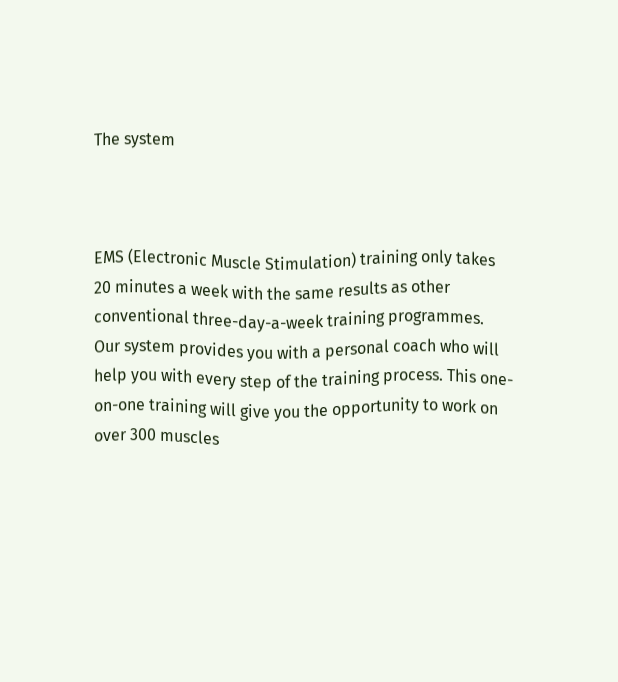The system



EMS (Electronic Muscle Stimulation) training only takes 20 minutes a week with the same results as other conventional three-day-a-week training programmes.
Our system provides you with a personal coach who will help you with every step of the training process. This one-on-one training will give you the opportunity to work on over 300 muscles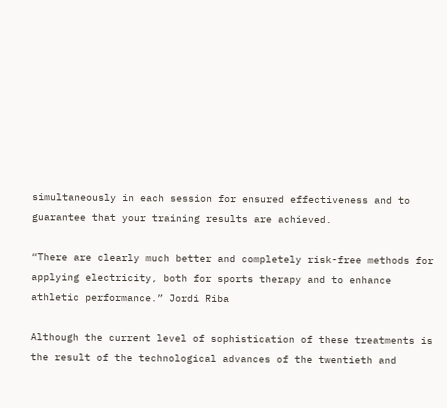simultaneously in each session for ensured effectiveness and to guarantee that your training results are achieved.

“There are clearly much better and completely risk-free methods for applying electricity, both for sports therapy and to enhance athletic performance.” Jordi Riba

Although the current level of sophistication of these treatments is the result of the technological advances of the twentieth and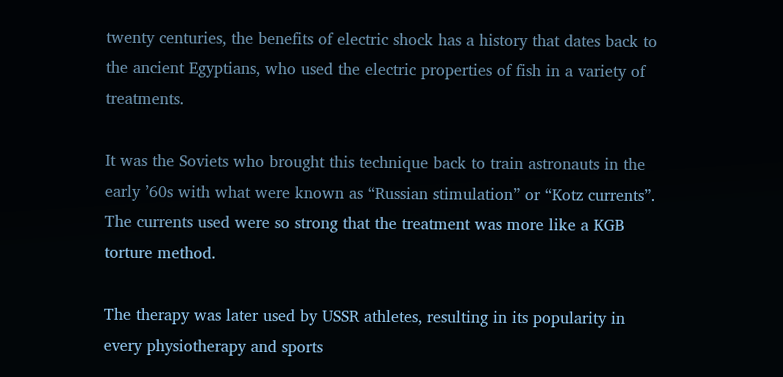twenty centuries, the benefits of electric shock has a history that dates back to the ancient Egyptians, who used the electric properties of fish in a variety of treatments.

It was the Soviets who brought this technique back to train astronauts in the early ’60s with what were known as “Russian stimulation” or “Kotz currents”. The currents used were so strong that the treatment was more like a KGB torture method.

The therapy was later used by USSR athletes, resulting in its popularity in every physiotherapy and sports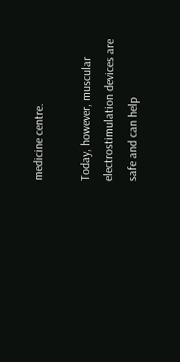medicine centre.

Today, however, muscular electrostimulation devices are safe and can help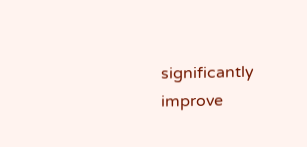significantly improve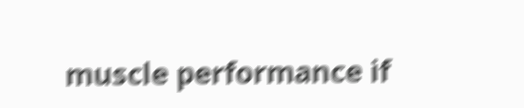muscle performance if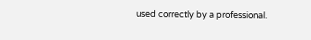used correctly by a professional.